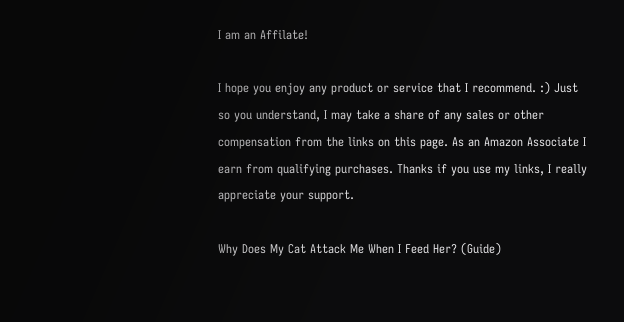I am an Affilate!

I hope you enjoy any product or service that I recommend. :) Just so you understand, I may take a share of any sales or other compensation from the links on this page. As an Amazon Associate I earn from qualifying purchases. Thanks if you use my links, I really appreciate your support.

Why Does My Cat Attack Me When I Feed Her? (Guide)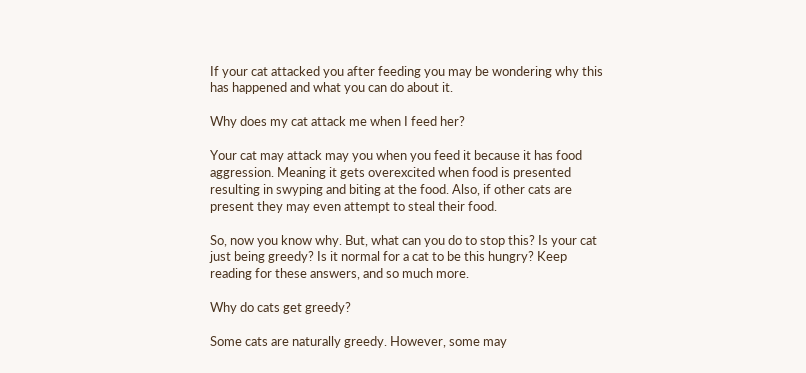If your cat attacked you after feeding you may be wondering why this has happened and what you can do about it.

Why does my cat attack me when I feed her?

Your cat may attack may you when you feed it because it has food aggression. Meaning it gets overexcited when food is presented resulting in swyping and biting at the food. Also, if other cats are present they may even attempt to steal their food.

So, now you know why. But, what can you do to stop this? Is your cat just being greedy? Is it normal for a cat to be this hungry? Keep reading for these answers, and so much more.

Why do cats get greedy?

Some cats are naturally greedy. However, some may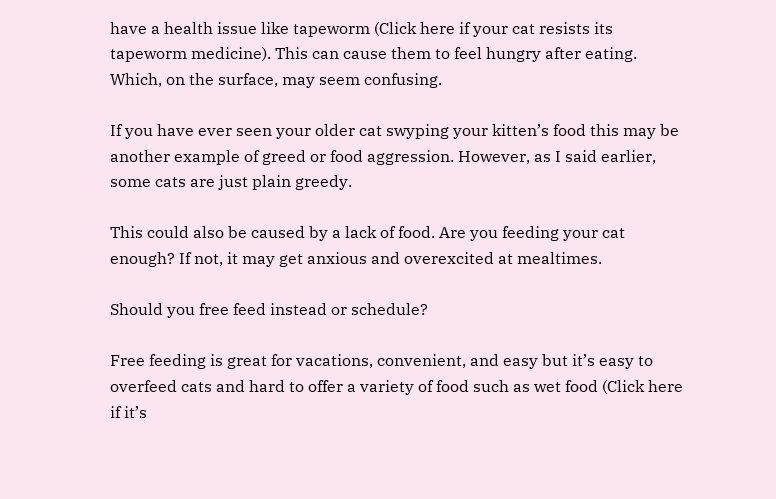have a health issue like tapeworm (Click here if your cat resists its tapeworm medicine). This can cause them to feel hungry after eating. Which, on the surface, may seem confusing.

If you have ever seen your older cat swyping your kitten’s food this may be another example of greed or food aggression. However, as I said earlier, some cats are just plain greedy.

This could also be caused by a lack of food. Are you feeding your cat enough? If not, it may get anxious and overexcited at mealtimes.

Should you free feed instead or schedule?

Free feeding is great for vacations, convenient, and easy but it’s easy to overfeed cats and hard to offer a variety of food such as wet food (Click here if it’s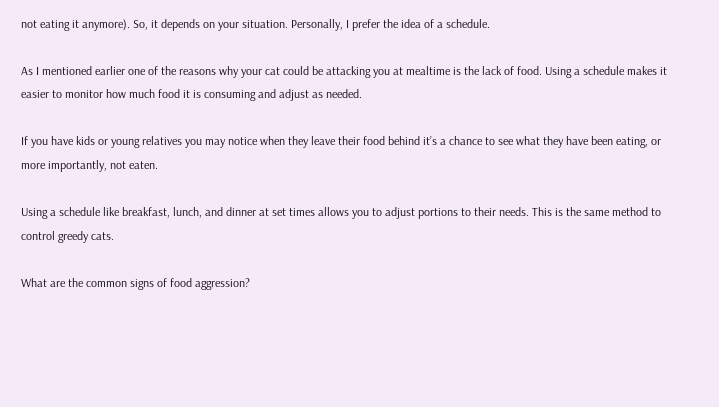not eating it anymore). So, it depends on your situation. Personally, I prefer the idea of a schedule.

As I mentioned earlier one of the reasons why your cat could be attacking you at mealtime is the lack of food. Using a schedule makes it easier to monitor how much food it is consuming and adjust as needed.

If you have kids or young relatives you may notice when they leave their food behind it’s a chance to see what they have been eating, or more importantly, not eaten.

Using a schedule like breakfast, lunch, and dinner at set times allows you to adjust portions to their needs. This is the same method to control greedy cats.

What are the common signs of food aggression?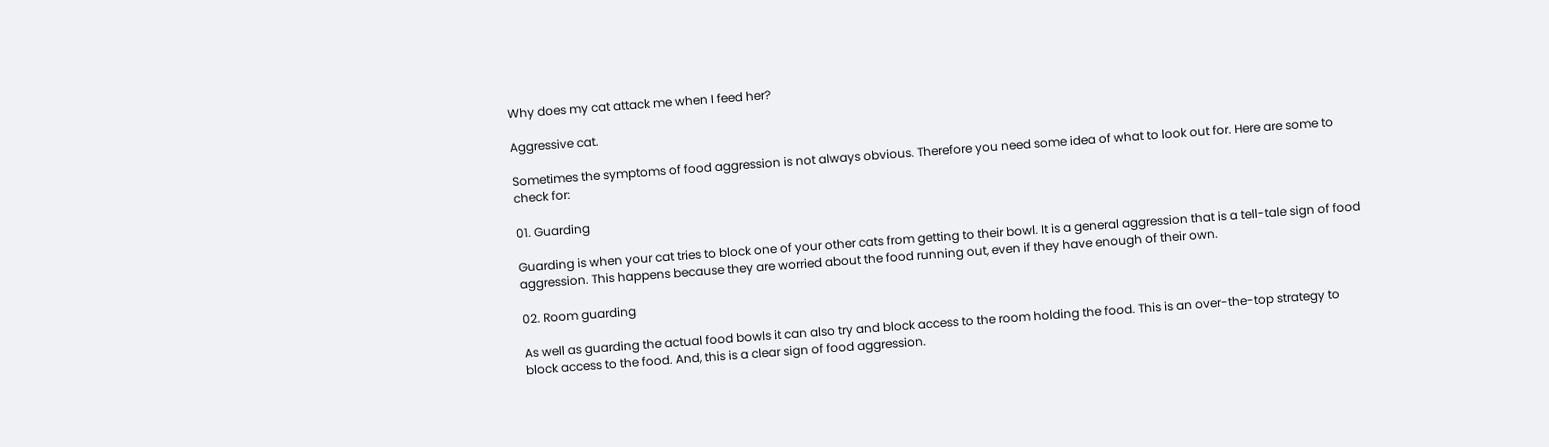Why does my cat attack me when I feed her?

Aggressive cat.

Sometimes the symptoms of food aggression is not always obvious. Therefore you need some idea of what to look out for. Here are some to check for:

01. Guarding

Guarding is when your cat tries to block one of your other cats from getting to their bowl. It is a general aggression that is a tell-tale sign of food aggression. This happens because they are worried about the food running out, even if they have enough of their own.

02. Room guarding

As well as guarding the actual food bowls it can also try and block access to the room holding the food. This is an over-the-top strategy to block access to the food. And, this is a clear sign of food aggression.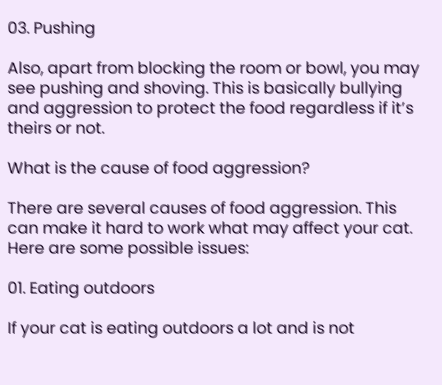03. Pushing

Also, apart from blocking the room or bowl, you may see pushing and shoving. This is basically bullying and aggression to protect the food regardless if it’s theirs or not.

What is the cause of food aggression?

There are several causes of food aggression. This can make it hard to work what may affect your cat. Here are some possible issues:

01. Eating outdoors

If your cat is eating outdoors a lot and is not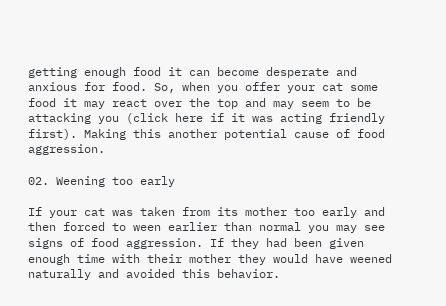getting enough food it can become desperate and anxious for food. So, when you offer your cat some food it may react over the top and may seem to be attacking you (click here if it was acting friendly first). Making this another potential cause of food aggression.

02. Weening too early

If your cat was taken from its mother too early and then forced to ween earlier than normal you may see signs of food aggression. If they had been given enough time with their mother they would have weened naturally and avoided this behavior.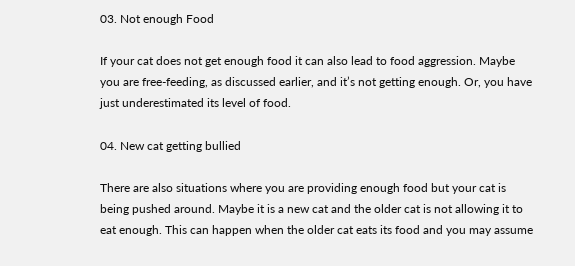03. Not enough Food

If your cat does not get enough food it can also lead to food aggression. Maybe you are free-feeding, as discussed earlier, and it’s not getting enough. Or, you have just underestimated its level of food.

04. New cat getting bullied

There are also situations where you are providing enough food but your cat is being pushed around. Maybe it is a new cat and the older cat is not allowing it to eat enough. This can happen when the older cat eats its food and you may assume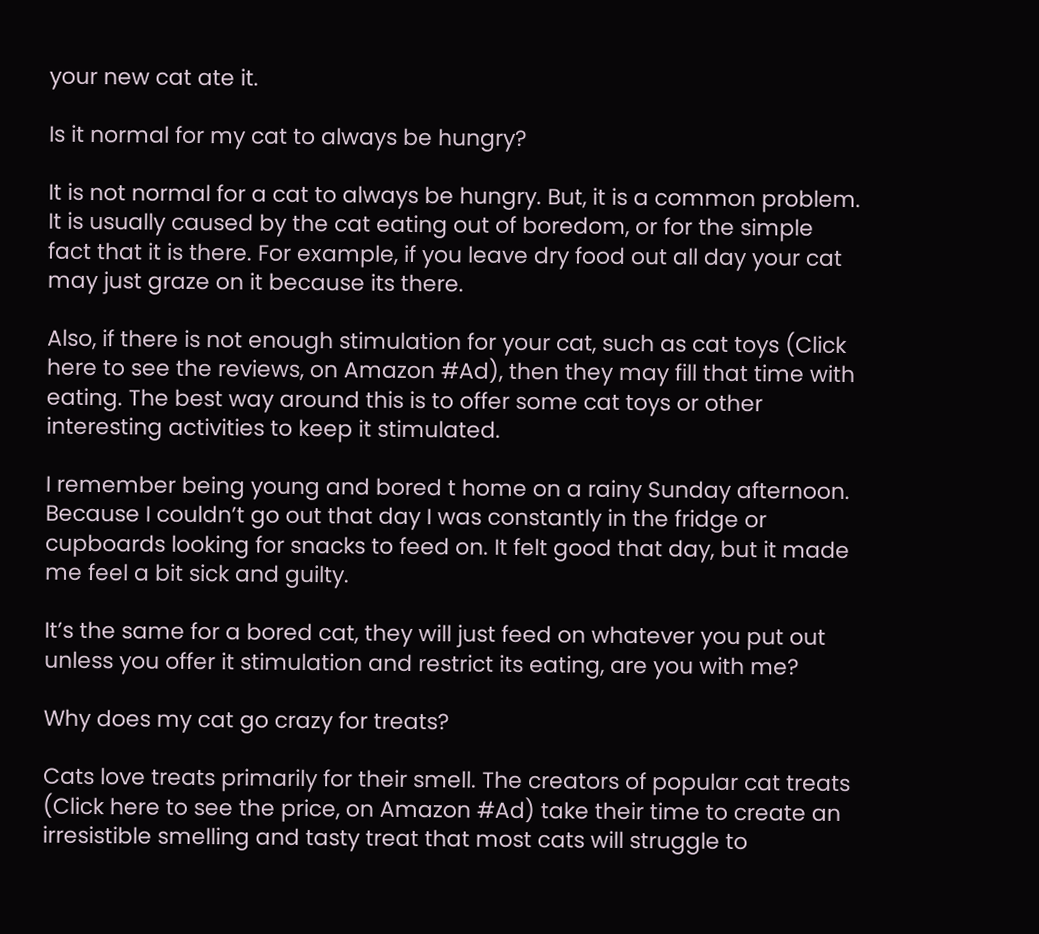your new cat ate it.

Is it normal for my cat to always be hungry?

It is not normal for a cat to always be hungry. But, it is a common problem. It is usually caused by the cat eating out of boredom, or for the simple fact that it is there. For example, if you leave dry food out all day your cat may just graze on it because its there.

Also, if there is not enough stimulation for your cat, such as cat toys (Click here to see the reviews, on Amazon #Ad), then they may fill that time with eating. The best way around this is to offer some cat toys or other interesting activities to keep it stimulated.

I remember being young and bored t home on a rainy Sunday afternoon. Because I couldn’t go out that day I was constantly in the fridge or cupboards looking for snacks to feed on. It felt good that day, but it made me feel a bit sick and guilty.

It’s the same for a bored cat, they will just feed on whatever you put out unless you offer it stimulation and restrict its eating, are you with me?

Why does my cat go crazy for treats?

Cats love treats primarily for their smell. The creators of popular cat treats (Click here to see the price, on Amazon #Ad) take their time to create an irresistible smelling and tasty treat that most cats will struggle to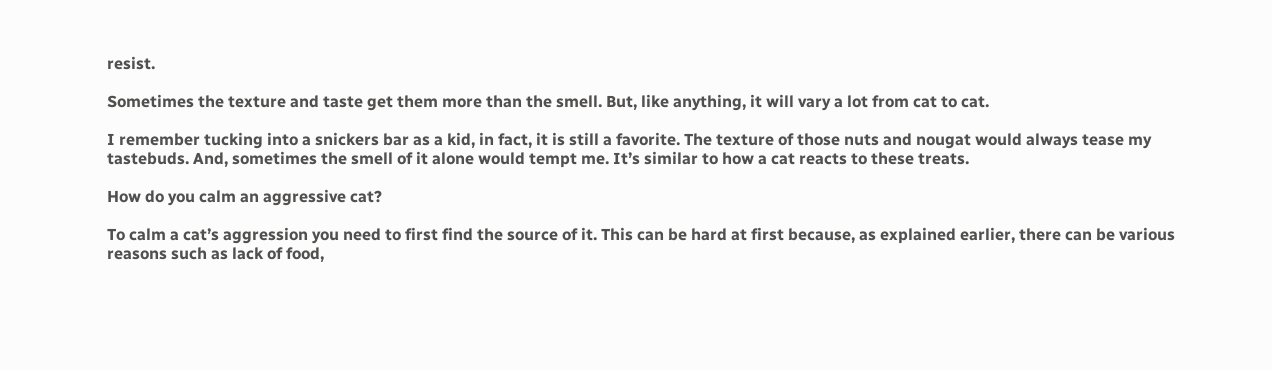resist.

Sometimes the texture and taste get them more than the smell. But, like anything, it will vary a lot from cat to cat.

I remember tucking into a snickers bar as a kid, in fact, it is still a favorite. The texture of those nuts and nougat would always tease my tastebuds. And, sometimes the smell of it alone would tempt me. It’s similar to how a cat reacts to these treats.

How do you calm an aggressive cat?

To calm a cat’s aggression you need to first find the source of it. This can be hard at first because, as explained earlier, there can be various reasons such as lack of food,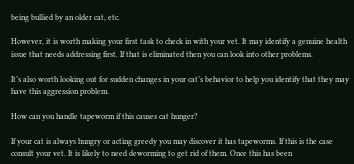being bullied by an older cat, etc.

However, it is worth making your first task to check in with your vet. It may identify a genuine health issue that needs addressing first. If that is eliminated then you can look into other problems.

It’s also worth looking out for sudden changes in your cat’s behavior to help you identify that they may have this aggression problem.

How can you handle tapeworm if this causes cat hunger?

If your cat is always hungry or acting greedy you may discover it has tapeworms. If this is the case consult your vet. It is likely to need deworming to get rid of them. Once this has been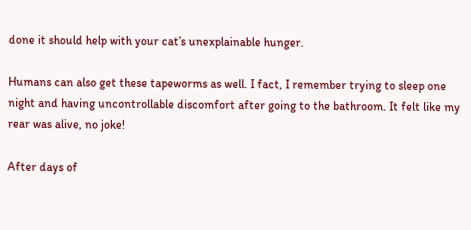done it should help with your cat’s unexplainable hunger.

Humans can also get these tapeworms as well. I fact, I remember trying to sleep one night and having uncontrollable discomfort after going to the bathroom. It felt like my rear was alive, no joke!

After days of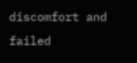discomfort and failed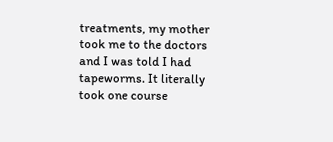treatments, my mother took me to the doctors and I was told I had tapeworms. It literally took one course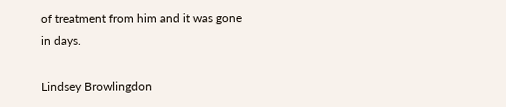of treatment from him and it was gone in days.

Lindsey Browlingdon